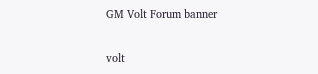GM Volt Forum banner

volt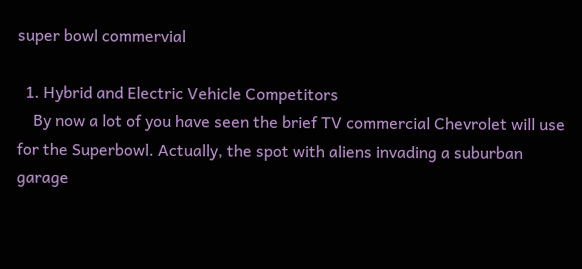super bowl commervial

  1. Hybrid and Electric Vehicle Competitors
    By now a lot of you have seen the brief TV commercial Chevrolet will use for the Superbowl. Actually, the spot with aliens invading a suburban garage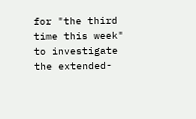for "the third time this week" to investigate the extended-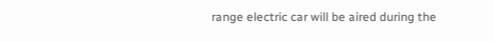range electric car will be aired during the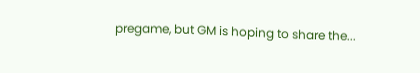pregame, but GM is hoping to share the...